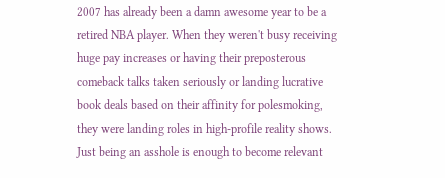2007 has already been a damn awesome year to be a retired NBA player. When they weren't busy receiving huge pay increases or having their preposterous comeback talks taken seriously or landing lucrative book deals based on their affinity for polesmoking, they were landing roles in high-profile reality shows. Just being an asshole is enough to become relevant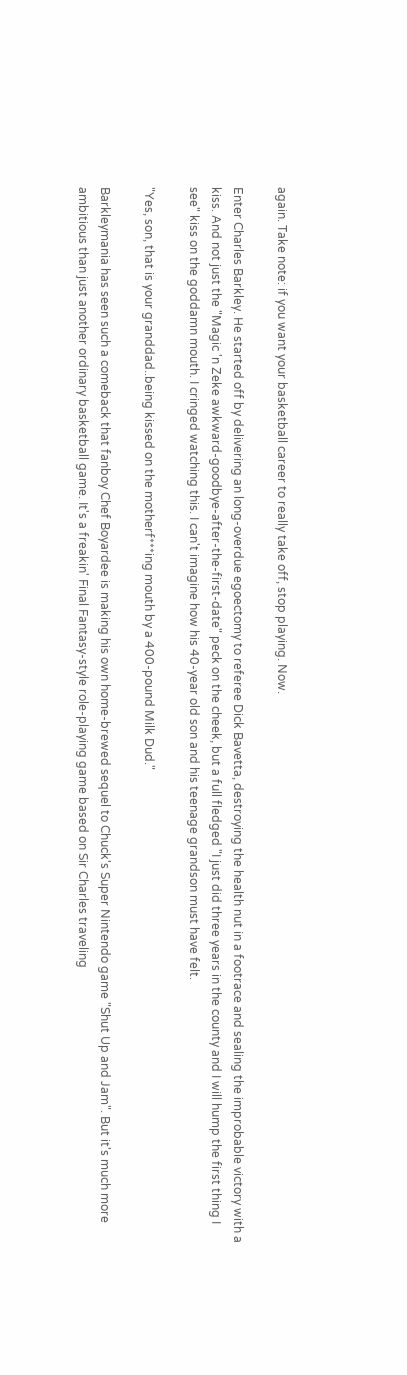again. Take note: if you want your basketball career to really take off, stop playing. Now.

Enter Charles Barkley. He started off by delivering an long-overdue egoectomy to referee Dick Bavetta, destroying the health nut in a footrace and sealing the improbable victory with a kiss. And not just the "Magic 'n Zeke awkward-goodbye-after-the-first-date" peck on the cheek, but a full fledged "I just did three years in the county and I will hump the first thing I see" kiss on the goddamn mouth. I cringed watching this. I can't imagine how his 40-year old son and his teenage grandson must have felt.

"Yes, son, that is your granddad..being kissed on the motherf***ing mouth by a 400-pound Milk Dud."

Barkleymania has seen such a comeback that fanboy Chef Boyardee is making his own home-brewed sequel to Chuck's Super Nintendo game "Shut Up and Jam". But it's much more ambitious than just another ordinary basketball game. It's a freakin' Final Fantasy-style role-playing game based on Sir Charles traveling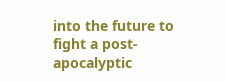into the future to fight a post-apocalyptic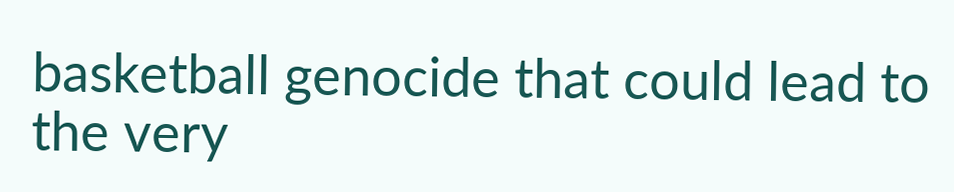basketball genocide that could lead to the very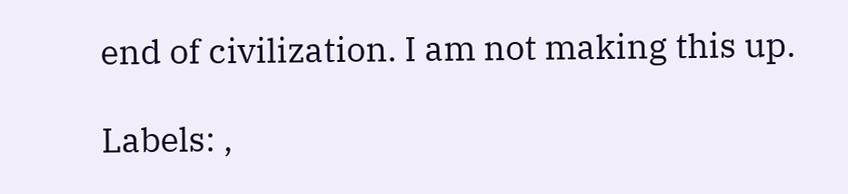end of civilization. I am not making this up.

Labels: ,